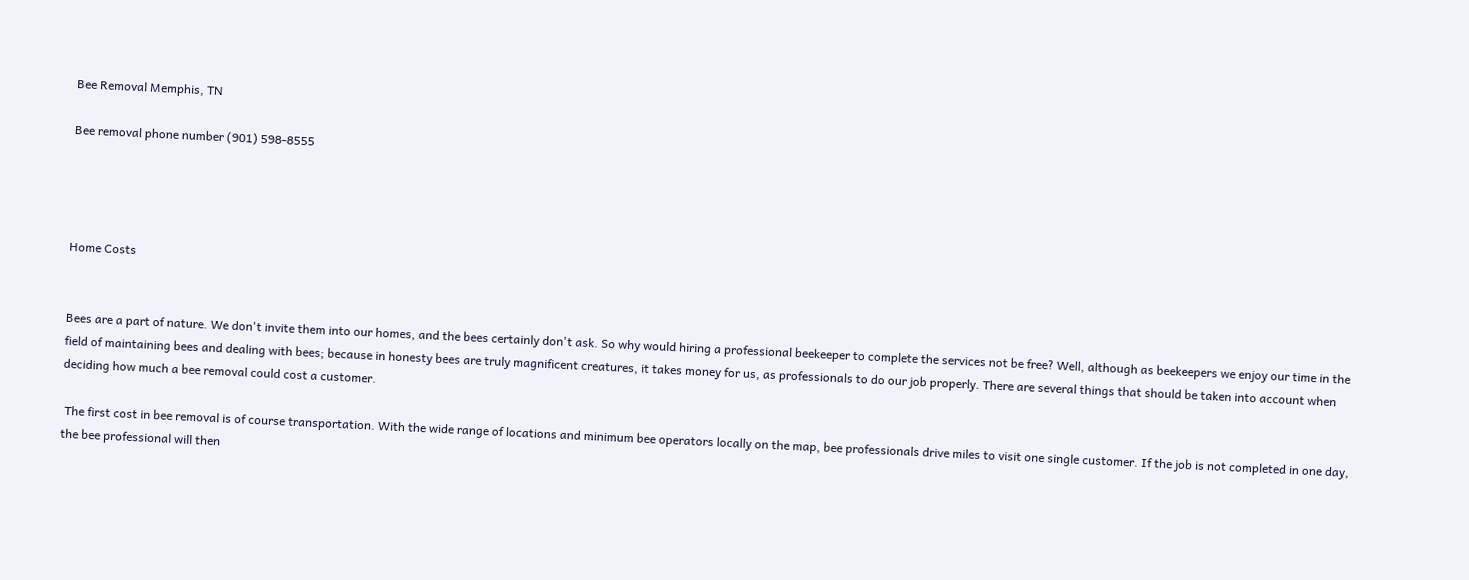Bee Removal Memphis, TN

Bee removal phone number (901) 598-8555




Home Costs


Bees are a part of nature. We don't invite them into our homes, and the bees certainly don't ask. So why would hiring a professional beekeeper to complete the services not be free? Well, although as beekeepers we enjoy our time in the field of maintaining bees and dealing with bees; because in honesty bees are truly magnificent creatures, it takes money for us, as professionals to do our job properly. There are several things that should be taken into account when deciding how much a bee removal could cost a customer.

 The first cost in bee removal is of course transportation. With the wide range of locations and minimum bee operators locally on the map, bee professionals drive miles to visit one single customer. If the job is not completed in one day, the bee professional will then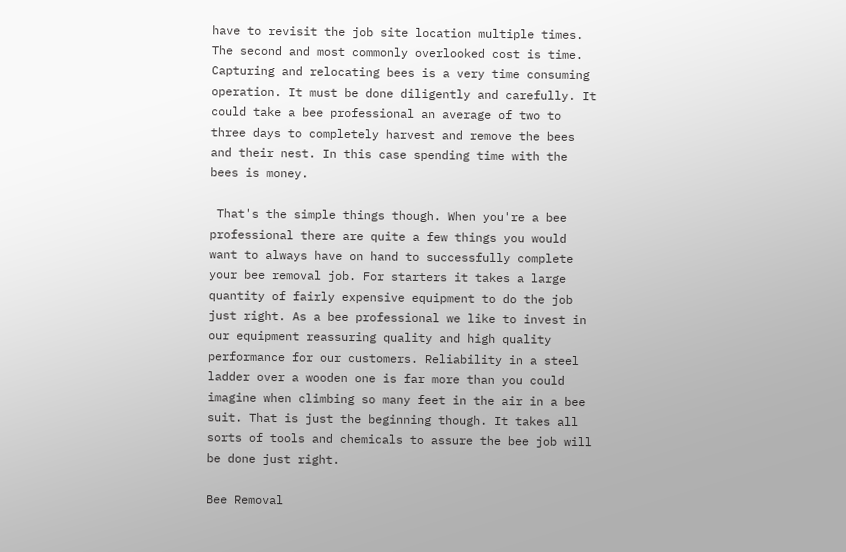have to revisit the job site location multiple times. The second and most commonly overlooked cost is time. Capturing and relocating bees is a very time consuming operation. It must be done diligently and carefully. It could take a bee professional an average of two to three days to completely harvest and remove the bees and their nest. In this case spending time with the bees is money.

 That's the simple things though. When you're a bee professional there are quite a few things you would want to always have on hand to successfully complete your bee removal job. For starters it takes a large quantity of fairly expensive equipment to do the job just right. As a bee professional we like to invest in our equipment reassuring quality and high quality performance for our customers. Reliability in a steel ladder over a wooden one is far more than you could imagine when climbing so many feet in the air in a bee suit. That is just the beginning though. It takes all sorts of tools and chemicals to assure the bee job will be done just right.

Bee Removal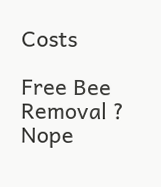Costs

Free Bee Removal ? Nope